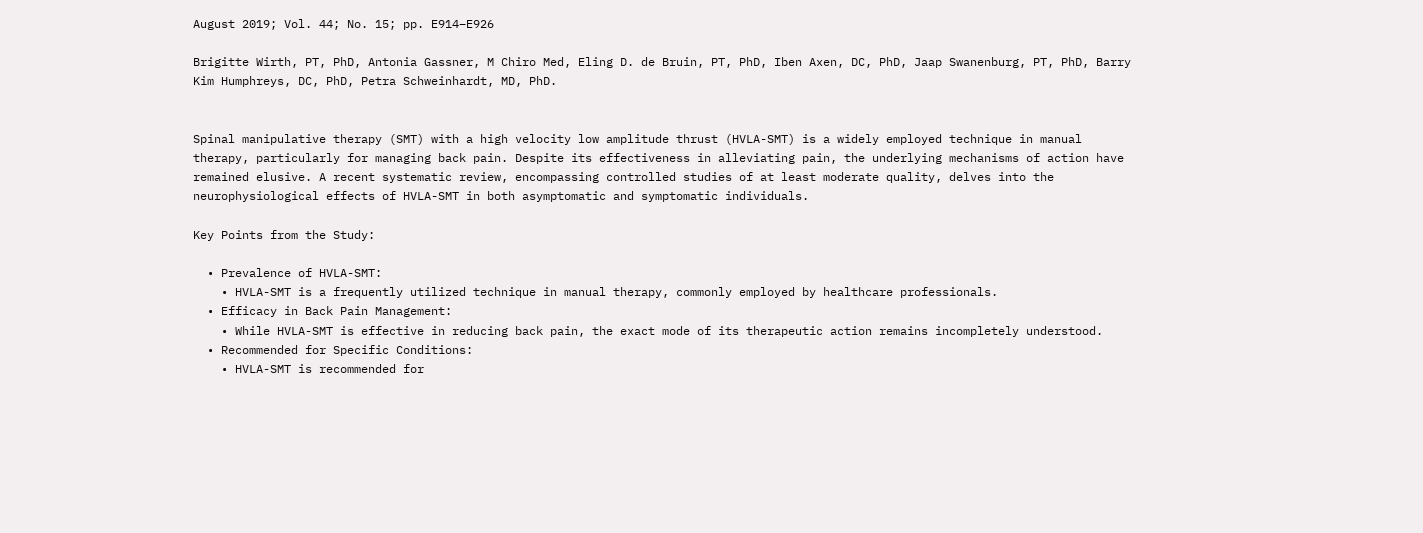August 2019; Vol. 44; No. 15; pp. E914–E926

Brigitte Wirth, PT, PhD, Antonia Gassner, M Chiro Med, Eling D. de Bruin, PT, PhD, Iben Axen, DC, PhD, Jaap Swanenburg, PT, PhD, Barry Kim Humphreys, DC, PhD, Petra Schweinhardt, MD, PhD.


Spinal manipulative therapy (SMT) with a high velocity low amplitude thrust (HVLA-SMT) is a widely employed technique in manual therapy, particularly for managing back pain. Despite its effectiveness in alleviating pain, the underlying mechanisms of action have remained elusive. A recent systematic review, encompassing controlled studies of at least moderate quality, delves into the neurophysiological effects of HVLA-SMT in both asymptomatic and symptomatic individuals.

Key Points from the Study:

  • Prevalence of HVLA-SMT:
    • HVLA-SMT is a frequently utilized technique in manual therapy, commonly employed by healthcare professionals.
  • Efficacy in Back Pain Management:
    • While HVLA-SMT is effective in reducing back pain, the exact mode of its therapeutic action remains incompletely understood.
  • Recommended for Specific Conditions:
    • HVLA-SMT is recommended for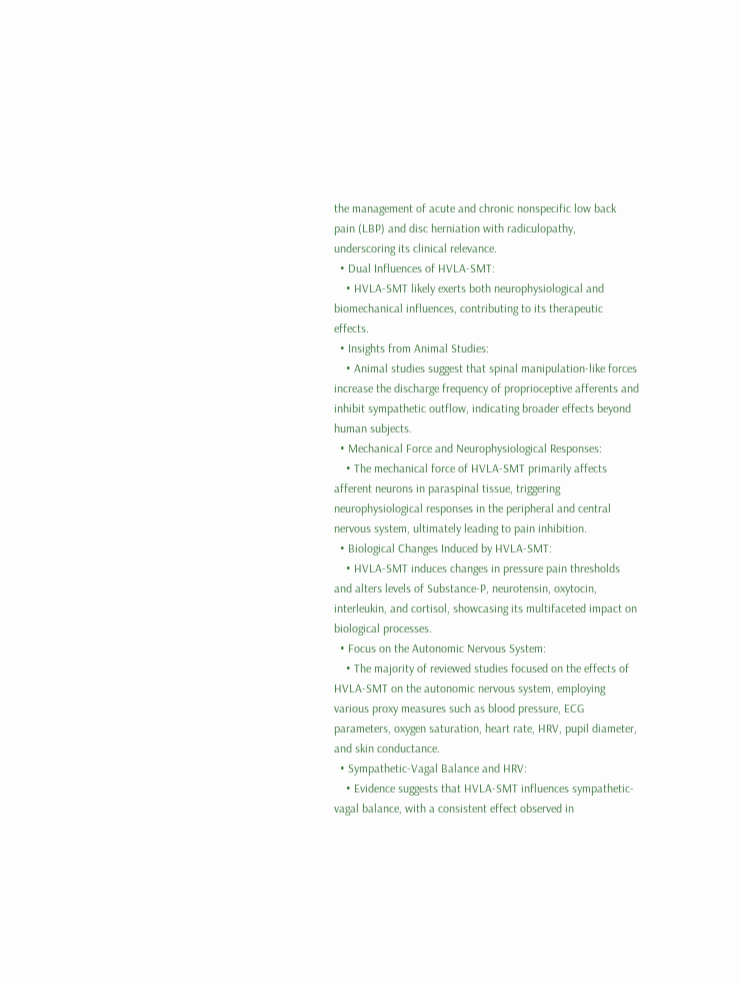the management of acute and chronic nonspecific low back pain (LBP) and disc herniation with radiculopathy, underscoring its clinical relevance.
  • Dual Influences of HVLA-SMT:
    • HVLA-SMT likely exerts both neurophysiological and biomechanical influences, contributing to its therapeutic effects.
  • Insights from Animal Studies:
    • Animal studies suggest that spinal manipulation-like forces increase the discharge frequency of proprioceptive afferents and inhibit sympathetic outflow, indicating broader effects beyond human subjects.
  • Mechanical Force and Neurophysiological Responses:
    • The mechanical force of HVLA-SMT primarily affects afferent neurons in paraspinal tissue, triggering neurophysiological responses in the peripheral and central nervous system, ultimately leading to pain inhibition.
  • Biological Changes Induced by HVLA-SMT:
    • HVLA-SMT induces changes in pressure pain thresholds and alters levels of Substance-P, neurotensin, oxytocin, interleukin, and cortisol, showcasing its multifaceted impact on biological processes.
  • Focus on the Autonomic Nervous System:
    • The majority of reviewed studies focused on the effects of HVLA-SMT on the autonomic nervous system, employing various proxy measures such as blood pressure, ECG parameters, oxygen saturation, heart rate, HRV, pupil diameter, and skin conductance.
  • Sympathetic-Vagal Balance and HRV:
    • Evidence suggests that HVLA-SMT influences sympathetic-vagal balance, with a consistent effect observed in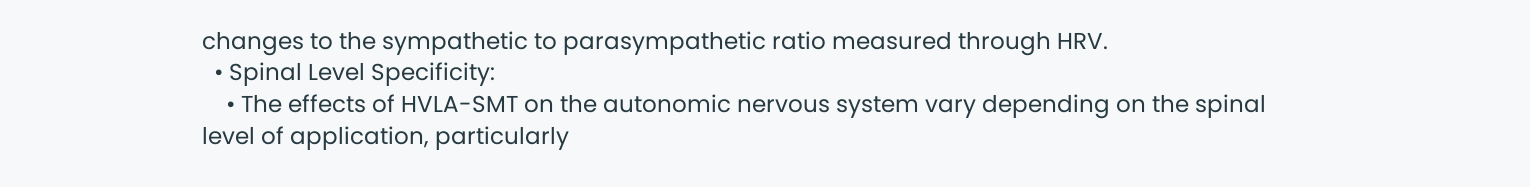changes to the sympathetic to parasympathetic ratio measured through HRV.
  • Spinal Level Specificity:
    • The effects of HVLA-SMT on the autonomic nervous system vary depending on the spinal level of application, particularly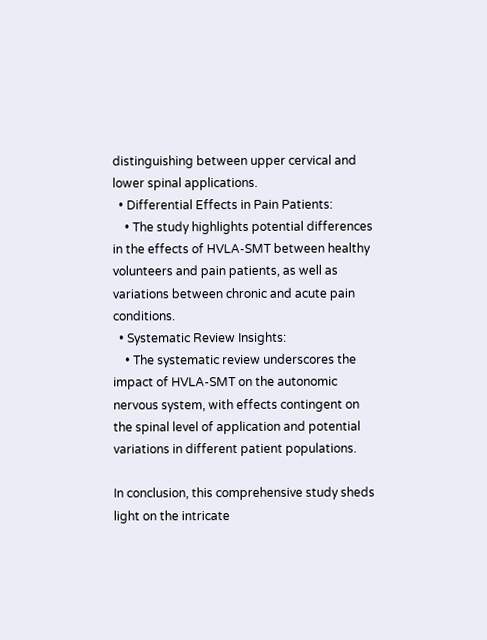distinguishing between upper cervical and lower spinal applications.
  • Differential Effects in Pain Patients:
    • The study highlights potential differences in the effects of HVLA-SMT between healthy volunteers and pain patients, as well as variations between chronic and acute pain conditions.
  • Systematic Review Insights:
    • The systematic review underscores the impact of HVLA-SMT on the autonomic nervous system, with effects contingent on the spinal level of application and potential variations in different patient populations.

In conclusion, this comprehensive study sheds light on the intricate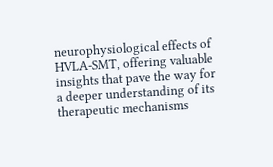neurophysiological effects of HVLA-SMT, offering valuable insights that pave the way for a deeper understanding of its therapeutic mechanisms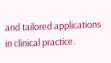and tailored applications in clinical practice.